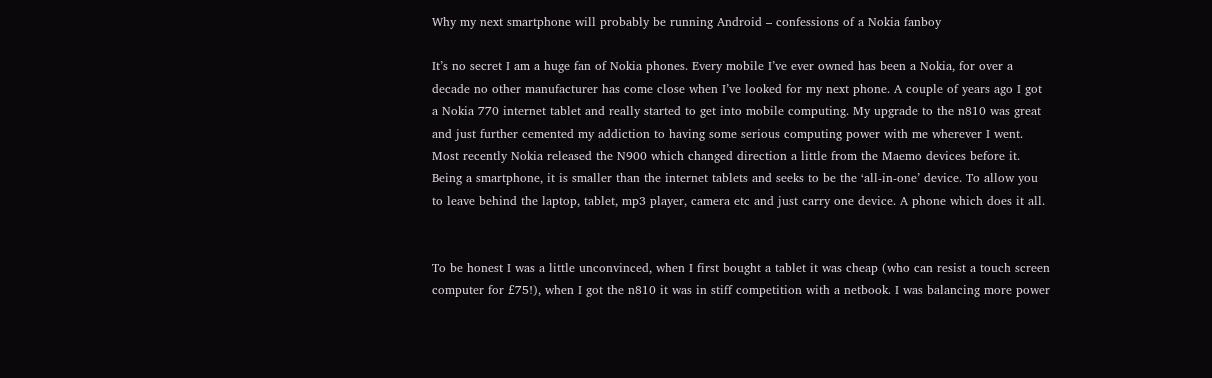Why my next smartphone will probably be running Android – confessions of a Nokia fanboy

It’s no secret I am a huge fan of Nokia phones. Every mobile I’ve ever owned has been a Nokia, for over a decade no other manufacturer has come close when I’ve looked for my next phone. A couple of years ago I got a Nokia 770 internet tablet and really started to get into mobile computing. My upgrade to the n810 was great and just further cemented my addiction to having some serious computing power with me wherever I went. Most recently Nokia released the N900 which changed direction a little from the Maemo devices before it. Being a smartphone, it is smaller than the internet tablets and seeks to be the ‘all-in-one’ device. To allow you to leave behind the laptop, tablet, mp3 player, camera etc and just carry one device. A phone which does it all.


To be honest I was a little unconvinced, when I first bought a tablet it was cheap (who can resist a touch screen computer for £75!), when I got the n810 it was in stiff competition with a netbook. I was balancing more power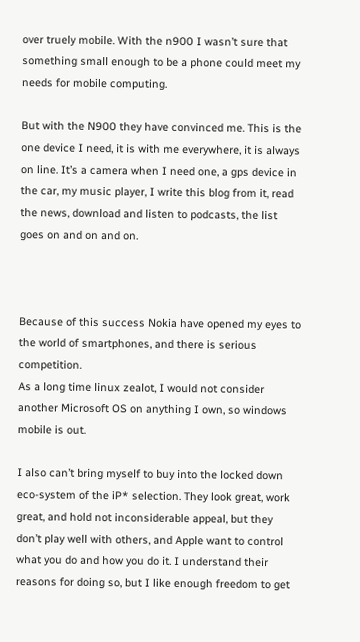over truely mobile. With the n900 I wasn’t sure that something small enough to be a phone could meet my needs for mobile computing.

But with the N900 they have convinced me. This is the one device I need, it is with me everywhere, it is always on line. It’s a camera when I need one, a gps device in the car, my music player, I write this blog from it, read the news, download and listen to podcasts, the list goes on and on and on.



Because of this success Nokia have opened my eyes to the world of smartphones, and there is serious competition.
As a long time linux zealot, I would not consider another Microsoft OS on anything I own, so windows mobile is out.

I also can’t bring myself to buy into the locked down eco-system of the iP* selection. They look great, work great, and hold not inconsiderable appeal, but they don’t play well with others, and Apple want to control what you do and how you do it. I understand their reasons for doing so, but I like enough freedom to get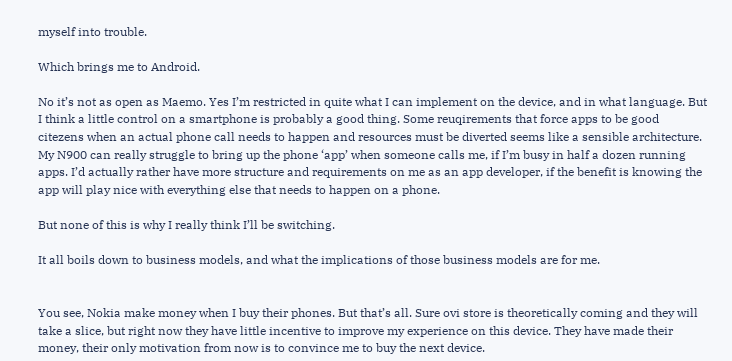myself into trouble.

Which brings me to Android.

No it’s not as open as Maemo. Yes I’m restricted in quite what I can implement on the device, and in what language. But I think a little control on a smartphone is probably a good thing. Some reuqirements that force apps to be good citezens when an actual phone call needs to happen and resources must be diverted seems like a sensible architecture. My N900 can really struggle to bring up the phone ‘app’ when someone calls me, if I’m busy in half a dozen running apps. I’d actually rather have more structure and requirements on me as an app developer, if the benefit is knowing the app will play nice with everything else that needs to happen on a phone.

But none of this is why I really think I’ll be switching.

It all boils down to business models, and what the implications of those business models are for me.


You see, Nokia make money when I buy their phones. But that’s all. Sure ovi store is theoretically coming and they will take a slice, but right now they have little incentive to improve my experience on this device. They have made their money, their only motivation from now is to convince me to buy the next device.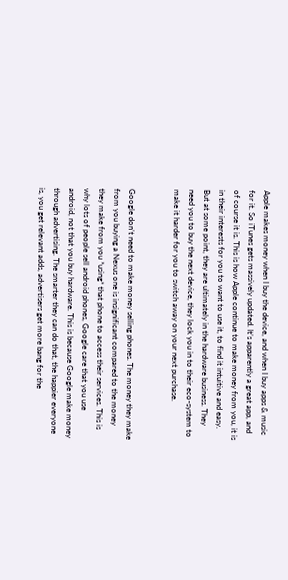Apple makes money when I buy the device, and when I buy apps & music for it. So iTunes gets massively updated. It’s apparently a great app, and of course it is. This is how Apple continue to make money from you, it is in their interests for you to want to use it, to find it intuitive and easy.
But at some point, they are ultimately in the hardware business. They need you to buy the next device, they lock you in to their eco-system to make it harder for you to switch away on your next purchase.


Google don’t need to make money selling phones. The money they make from you buying a Nexus one is insignificant compared to the money they make from you *using* that phone to access their services. This is why lots of people sell android phones, Google care that you use android, not that you buy hardware. This is because Google make money through advertising. The smarter they can do that, the happier everyone is, you get relevant adds, advertisers get more bang for the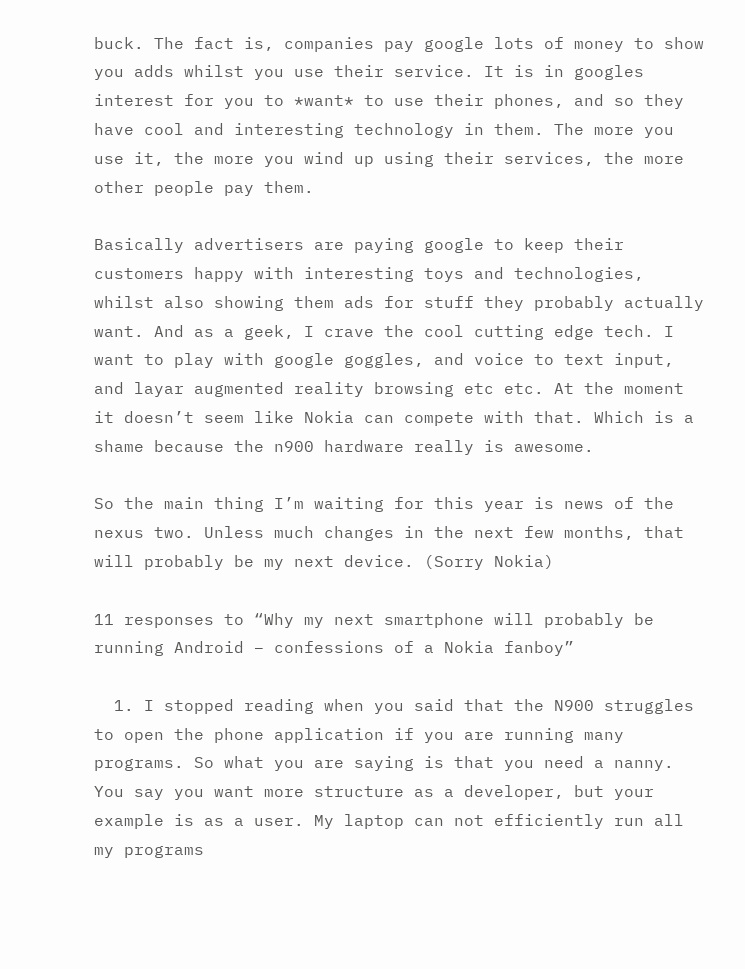buck. The fact is, companies pay google lots of money to show you adds whilst you use their service. It is in googles interest for you to *want* to use their phones, and so they have cool and interesting technology in them. The more you use it, the more you wind up using their services, the more other people pay them.

Basically advertisers are paying google to keep their customers happy with interesting toys and technologies, whilst also showing them ads for stuff they probably actually want. And as a geek, I crave the cool cutting edge tech. I want to play with google goggles, and voice to text input, and layar augmented reality browsing etc etc. At the moment it doesn’t seem like Nokia can compete with that. Which is a shame because the n900 hardware really is awesome.

So the main thing I’m waiting for this year is news of the nexus two. Unless much changes in the next few months, that will probably be my next device. (Sorry Nokia)

11 responses to “Why my next smartphone will probably be running Android – confessions of a Nokia fanboy”

  1. I stopped reading when you said that the N900 struggles to open the phone application if you are running many programs. So what you are saying is that you need a nanny. You say you want more structure as a developer, but your example is as a user. My laptop can not efficiently run all my programs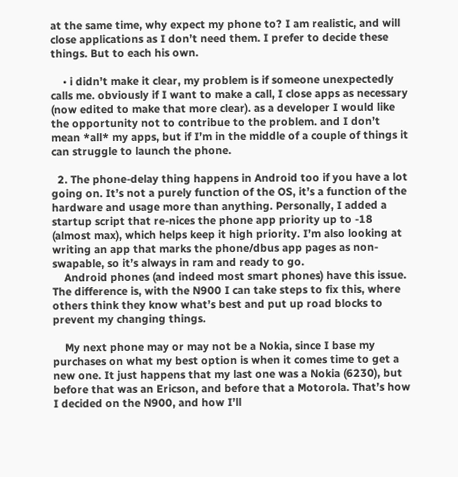at the same time, why expect my phone to? I am realistic, and will close applications as I don’t need them. I prefer to decide these things. But to each his own.

    • i didn’t make it clear, my problem is if someone unexpectedly calls me. obviously if I want to make a call, I close apps as necessary (now edited to make that more clear). as a developer I would like the opportunity not to contribue to the problem. and I don’t mean *all* my apps, but if I’m in the middle of a couple of things it can struggle to launch the phone.

  2. The phone-delay thing happens in Android too if you have a lot going on. It’s not a purely function of the OS, it’s a function of the hardware and usage more than anything. Personally, I added a startup script that re-nices the phone app priority up to -18 (almost max), which helps keep it high priority. I’m also looking at writing an app that marks the phone/dbus app pages as non-swapable, so it’s always in ram and ready to go.
    Android phones (and indeed most smart phones) have this issue. The difference is, with the N900 I can take steps to fix this, where others think they know what’s best and put up road blocks to prevent my changing things.

    My next phone may or may not be a Nokia, since I base my purchases on what my best option is when it comes time to get a new one. It just happens that my last one was a Nokia (6230), but before that was an Ericson, and before that a Motorola. That’s how I decided on the N900, and how I’ll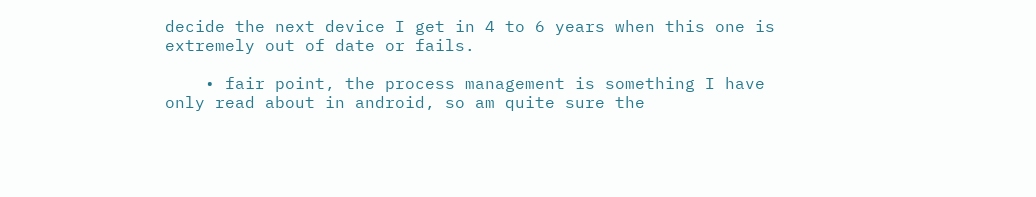decide the next device I get in 4 to 6 years when this one is extremely out of date or fails.

    • fair point, the process management is something I have only read about in android, so am quite sure the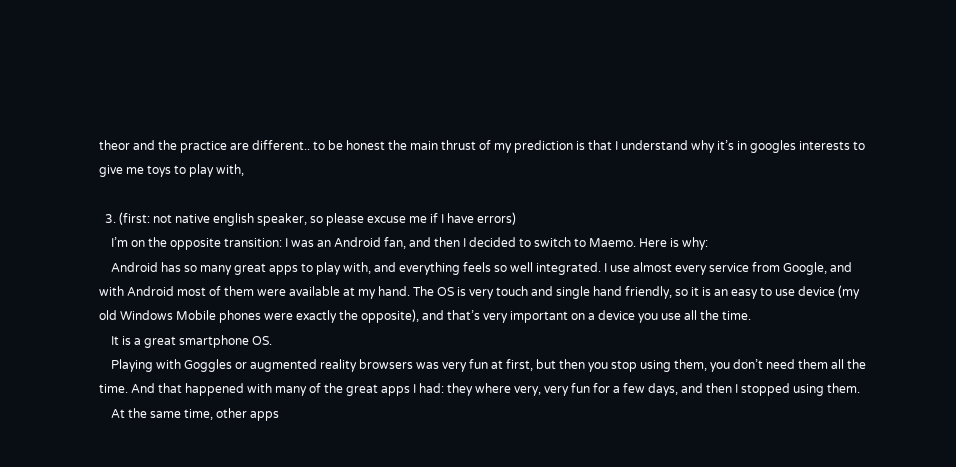theor and the practice are different.. to be honest the main thrust of my prediction is that I understand why it’s in googles interests to give me toys to play with,

  3. (first: not native english speaker, so please excuse me if I have errors)
    I’m on the opposite transition: I was an Android fan, and then I decided to switch to Maemo. Here is why:
    Android has so many great apps to play with, and everything feels so well integrated. I use almost every service from Google, and with Android most of them were available at my hand. The OS is very touch and single hand friendly, so it is an easy to use device (my old Windows Mobile phones were exactly the opposite), and that’s very important on a device you use all the time.
    It is a great smartphone OS.
    Playing with Goggles or augmented reality browsers was very fun at first, but then you stop using them, you don’t need them all the time. And that happened with many of the great apps I had: they where very, very fun for a few days, and then I stopped using them.
    At the same time, other apps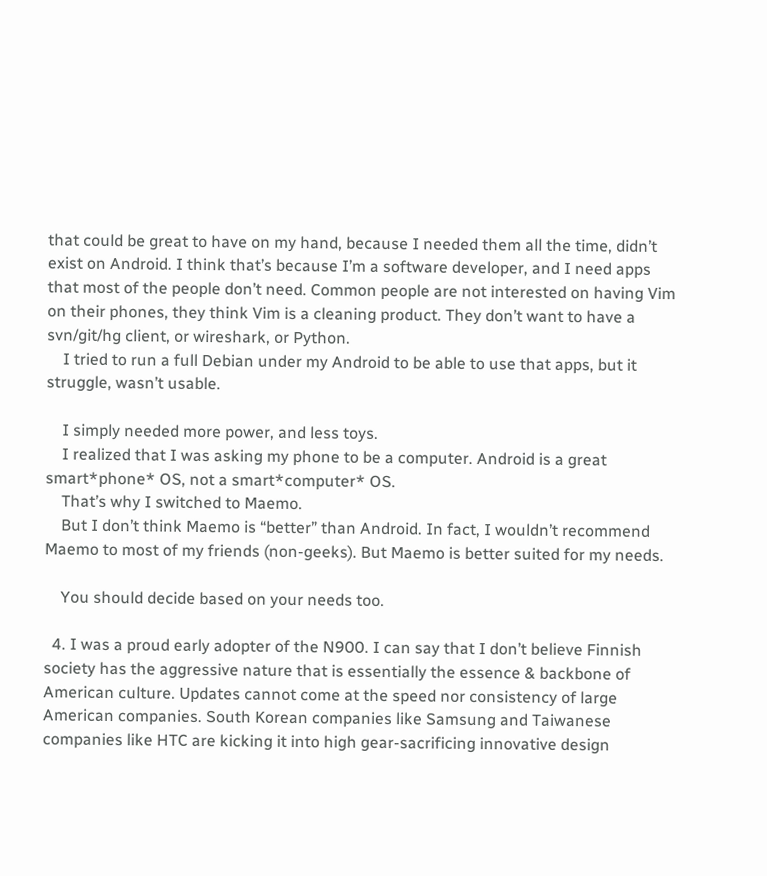that could be great to have on my hand, because I needed them all the time, didn’t exist on Android. I think that’s because I’m a software developer, and I need apps that most of the people don’t need. Common people are not interested on having Vim on their phones, they think Vim is a cleaning product. They don’t want to have a svn/git/hg client, or wireshark, or Python.
    I tried to run a full Debian under my Android to be able to use that apps, but it struggle, wasn’t usable.

    I simply needed more power, and less toys.
    I realized that I was asking my phone to be a computer. Android is a great smart*phone* OS, not a smart*computer* OS.
    That’s why I switched to Maemo.
    But I don’t think Maemo is “better” than Android. In fact, I wouldn’t recommend Maemo to most of my friends (non-geeks). But Maemo is better suited for my needs.

    You should decide based on your needs too.

  4. I was a proud early adopter of the N900. I can say that I don’t believe Finnish society has the aggressive nature that is essentially the essence & backbone of American culture. Updates cannot come at the speed nor consistency of large American companies. South Korean companies like Samsung and Taiwanese companies like HTC are kicking it into high gear-sacrificing innovative design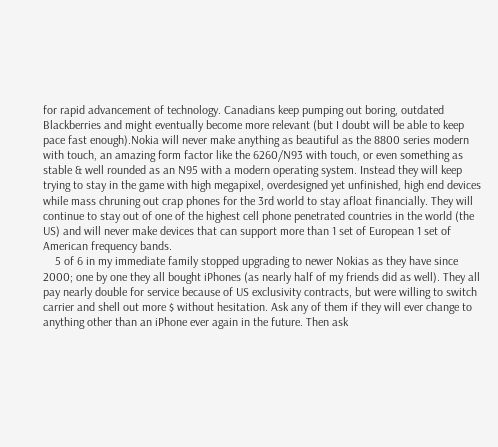for rapid advancement of technology. Canadians keep pumping out boring, outdated Blackberries and might eventually become more relevant (but I doubt will be able to keep pace fast enough).Nokia will never make anything as beautiful as the 8800 series modern with touch, an amazing form factor like the 6260/N93 with touch, or even something as stable & well rounded as an N95 with a modern operating system. Instead they will keep trying to stay in the game with high megapixel, overdesigned yet unfinished, high end devices while mass chruning out crap phones for the 3rd world to stay afloat financially. They will continue to stay out of one of the highest cell phone penetrated countries in the world (the US) and will never make devices that can support more than 1 set of European 1 set of American frequency bands.
    5 of 6 in my immediate family stopped upgrading to newer Nokias as they have since 2000; one by one they all bought iPhones (as nearly half of my friends did as well). They all pay nearly double for service because of US exclusivity contracts, but were willing to switch carrier and shell out more $ without hesitation. Ask any of them if they will ever change to anything other than an iPhone ever again in the future. Then ask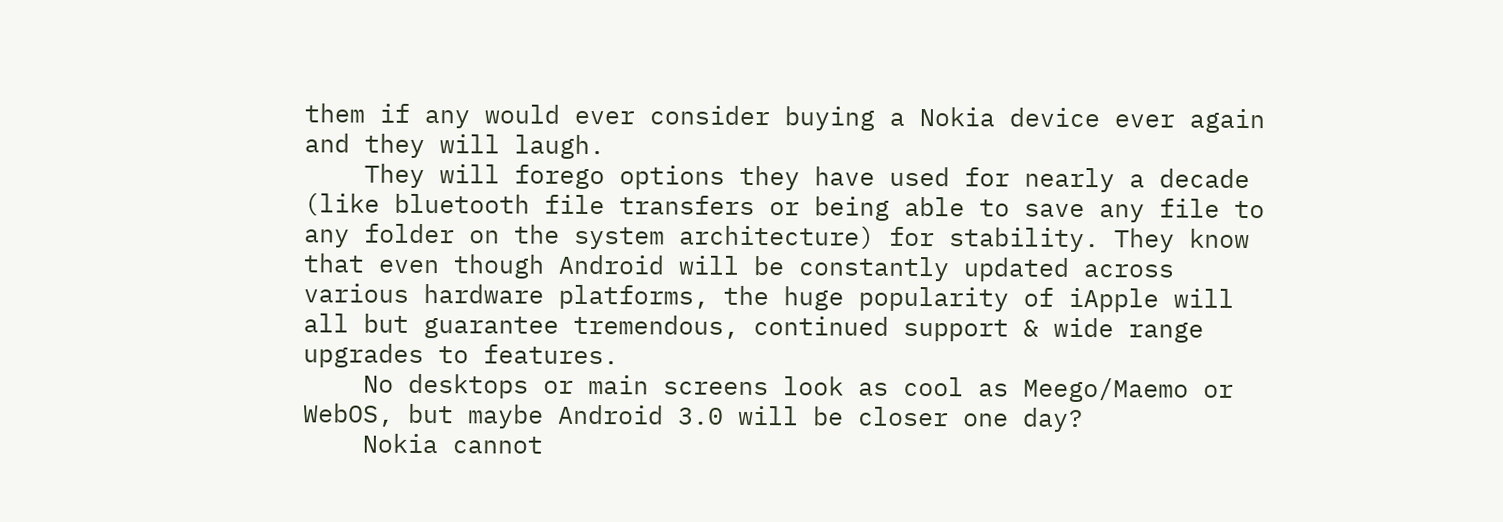them if any would ever consider buying a Nokia device ever again and they will laugh.
    They will forego options they have used for nearly a decade (like bluetooth file transfers or being able to save any file to any folder on the system architecture) for stability. They know that even though Android will be constantly updated across various hardware platforms, the huge popularity of iApple will all but guarantee tremendous, continued support & wide range upgrades to features.
    No desktops or main screens look as cool as Meego/Maemo or WebOS, but maybe Android 3.0 will be closer one day?
    Nokia cannot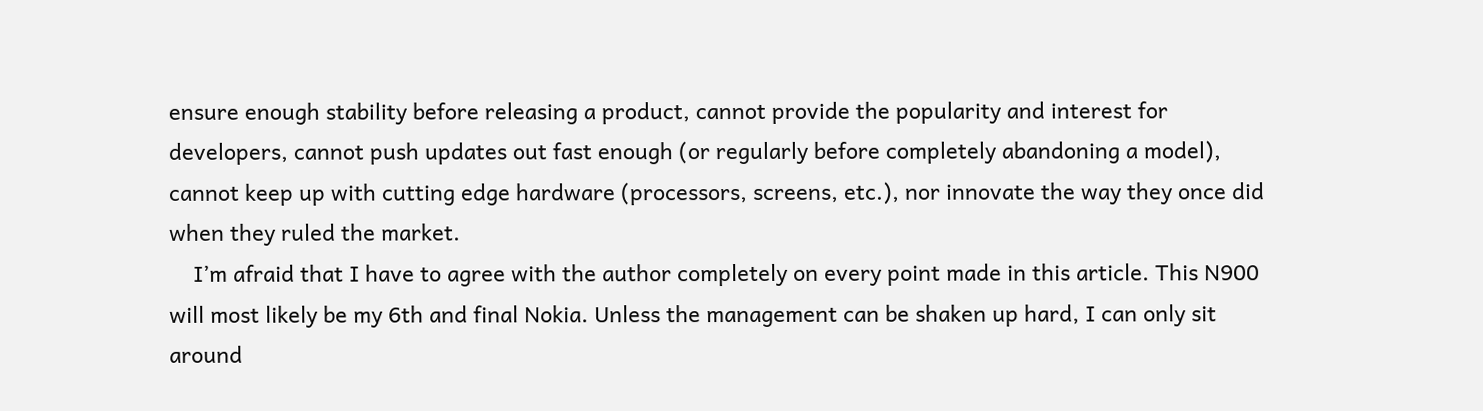ensure enough stability before releasing a product, cannot provide the popularity and interest for developers, cannot push updates out fast enough (or regularly before completely abandoning a model), cannot keep up with cutting edge hardware (processors, screens, etc.), nor innovate the way they once did when they ruled the market.
    I’m afraid that I have to agree with the author completely on every point made in this article. This N900 will most likely be my 6th and final Nokia. Unless the management can be shaken up hard, I can only sit around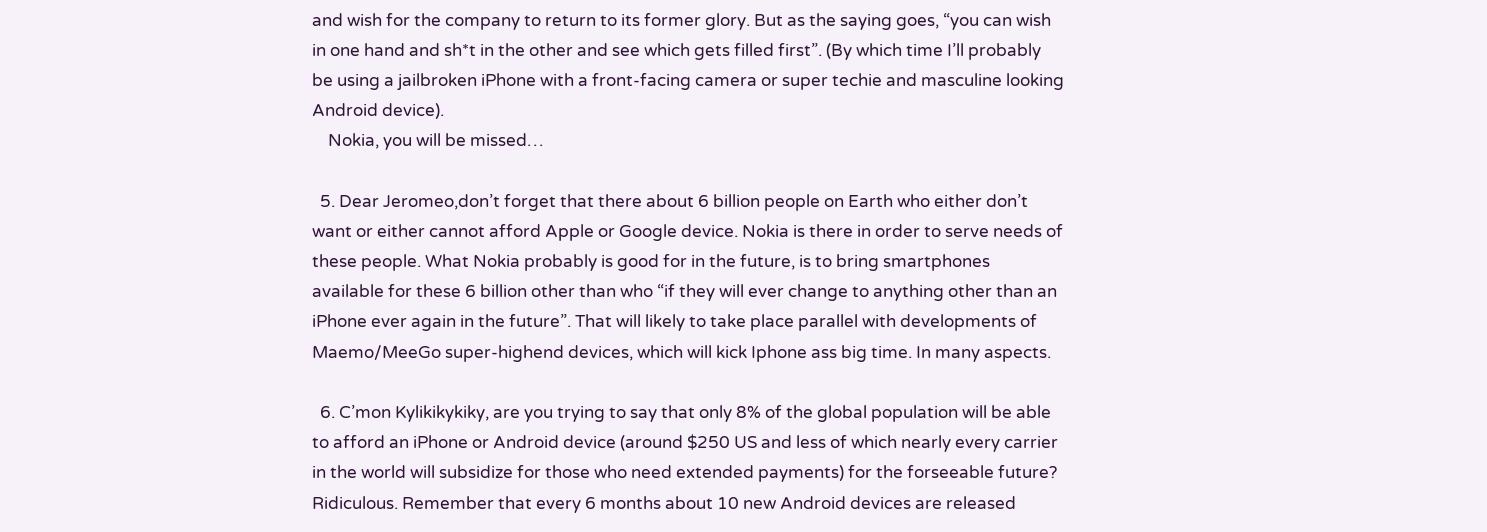and wish for the company to return to its former glory. But as the saying goes, “you can wish in one hand and sh*t in the other and see which gets filled first”. (By which time I’ll probably be using a jailbroken iPhone with a front-facing camera or super techie and masculine looking Android device).
    Nokia, you will be missed…

  5. Dear Jeromeo,don’t forget that there about 6 billion people on Earth who either don’t want or either cannot afford Apple or Google device. Nokia is there in order to serve needs of these people. What Nokia probably is good for in the future, is to bring smartphones available for these 6 billion other than who “if they will ever change to anything other than an iPhone ever again in the future”. That will likely to take place parallel with developments of Maemo/MeeGo super-highend devices, which will kick Iphone ass big time. In many aspects.

  6. C’mon Kylikikykiky, are you trying to say that only 8% of the global population will be able to afford an iPhone or Android device (around $250 US and less of which nearly every carrier in the world will subsidize for those who need extended payments) for the forseeable future? Ridiculous. Remember that every 6 months about 10 new Android devices are released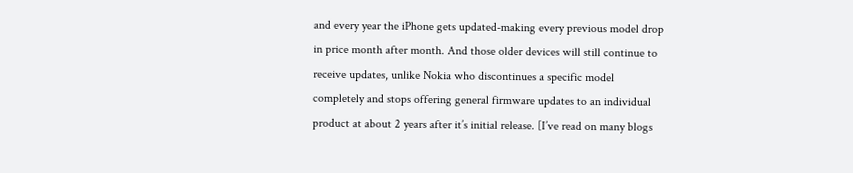and every year the iPhone gets updated-making every previous model drop in price month after month. And those older devices will still continue to receive updates, unlike Nokia who discontinues a specific model completely and stops offering general firmware updates to an individual product at about 2 years after it’s initial release. [I’ve read on many blogs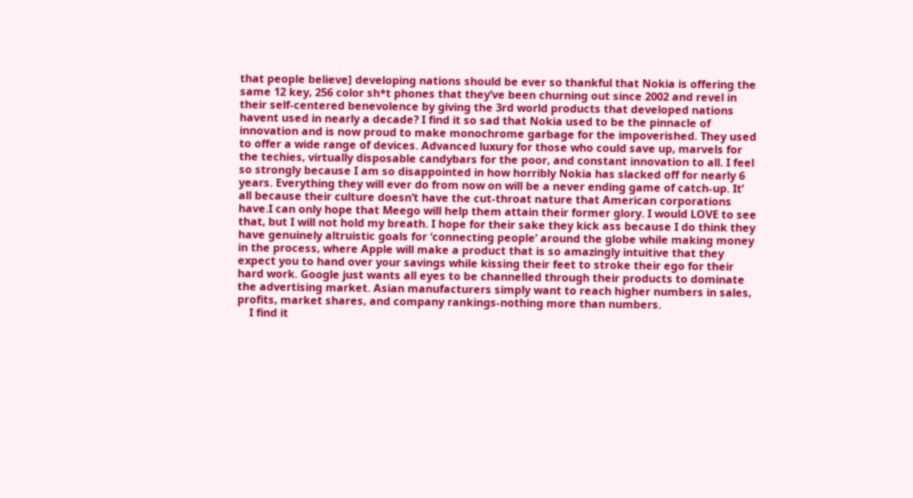that people believe] developing nations should be ever so thankful that Nokia is offering the same 12 key, 256 color sh*t phones that they’ve been churning out since 2002 and revel in their self-centered benevolence by giving the 3rd world products that developed nations havent used in nearly a decade? I find it so sad that Nokia used to be the pinnacle of innovation and is now proud to make monochrome garbage for the impoverished. They used to offer a wide range of devices. Advanced luxury for those who could save up, marvels for the techies, virtually disposable candybars for the poor, and constant innovation to all. I feel so strongly because I am so disappointed in how horribly Nokia has slacked off for nearly 6 years. Everything they will ever do from now on will be a never ending game of catch-up. It’ all because their culture doesn’t have the cut-throat nature that American corporations have.I can only hope that Meego will help them attain their former glory. I would LOVE to see that, but I will not hold my breath. I hope for their sake they kick ass because I do think they have genuinely altruistic goals for ‘connecting people’ around the globe while making money in the process, where Apple will make a product that is so amazingly intuitive that they expect you to hand over your savings while kissing their feet to stroke their ego for their hard work. Google just wants all eyes to be channelled through their products to dominate the advertising market. Asian manufacturers simply want to reach higher numbers in sales, profits, market shares, and company rankings-nothing more than numbers.
    I find it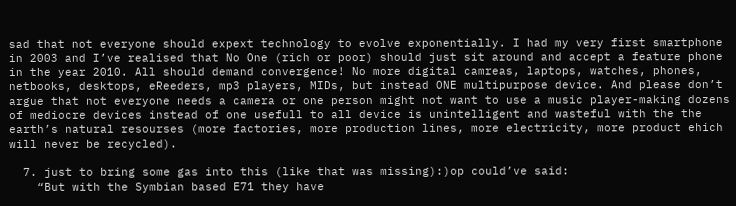sad that not everyone should expext technology to evolve exponentially. I had my very first smartphone in 2003 and I’ve realised that No One (rich or poor) should just sit around and accept a feature phone in the year 2010. All should demand convergence! No more digital camreas, laptops, watches, phones, netbooks, desktops, eReeders, mp3 players, MIDs, but instead ONE multipurpose device. And please don’t argue that not everyone needs a camera or one person might not want to use a music player-making dozens of mediocre devices instead of one usefull to all device is unintelligent and wasteful with the the earth’s natural resourses (more factories, more production lines, more electricity, more product ehich will never be recycled).

  7. just to bring some gas into this (like that was missing):)op could’ve said:
    “But with the Symbian based E71 they have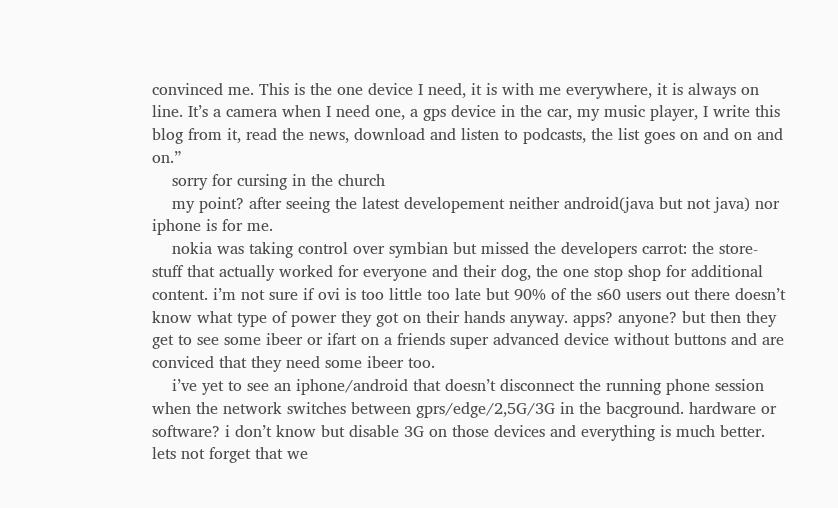convinced me. This is the one device I need, it is with me everywhere, it is always on line. It’s a camera when I need one, a gps device in the car, my music player, I write this blog from it, read the news, download and listen to podcasts, the list goes on and on and on.”
    sorry for cursing in the church
    my point? after seeing the latest developement neither android(java but not java) nor iphone is for me.
    nokia was taking control over symbian but missed the developers carrot: the store-stuff that actually worked for everyone and their dog, the one stop shop for additional content. i’m not sure if ovi is too little too late but 90% of the s60 users out there doesn’t know what type of power they got on their hands anyway. apps? anyone? but then they get to see some ibeer or ifart on a friends super advanced device without buttons and are conviced that they need some ibeer too.
    i’ve yet to see an iphone/android that doesn’t disconnect the running phone session when the network switches between gprs/edge/2,5G/3G in the bacground. hardware or software? i don’t know but disable 3G on those devices and everything is much better. lets not forget that we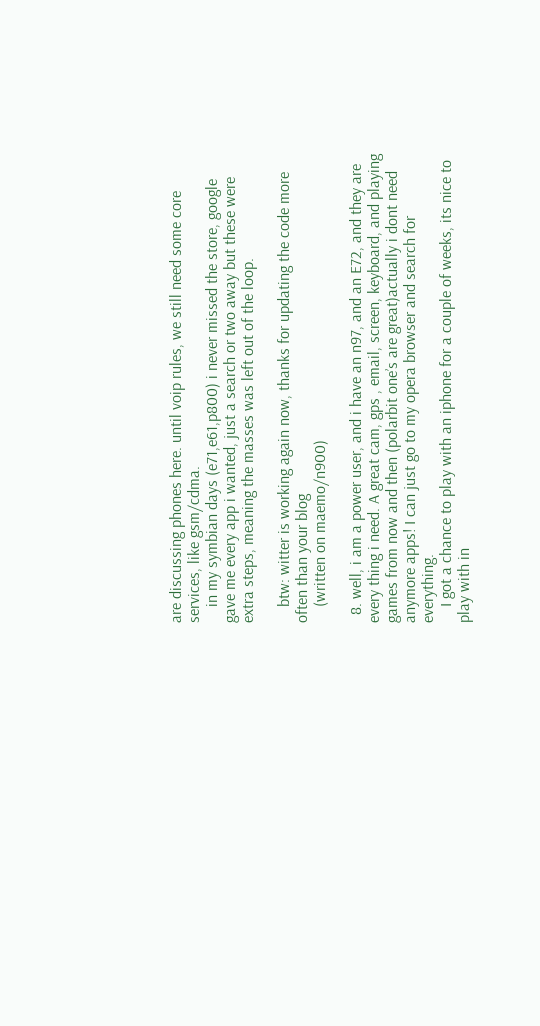are discussing phones here. until voip rules, we still need some core services, like gsm/cdma.
    in my symbian days (e71,e61,p800) i never missed the store, google gave me every app i wanted, just a search or two away but these were extra steps, meaning the masses was left out of the loop.

    btw: witter is working again now, thanks for updating the code more often than your blog
    (written on maemo/n900)

  8. well, i am a power user, and i have an n97, and an E72, and they are every thing i need. A great cam, gps , email, screen, keyboard, and playing games from now and then (polarbit one’s are great)actually i dont need anymore apps! I can just go to my opera browser and search for everything.
    I got a chance to play with an iphone for a couple of weeks, its nice to play with in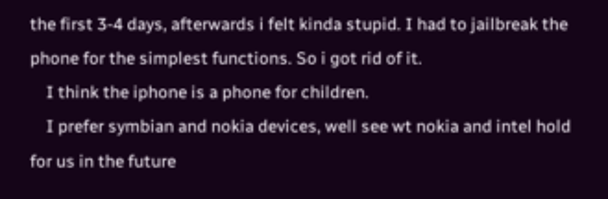the first 3-4 days, afterwards i felt kinda stupid. I had to jailbreak the phone for the simplest functions. So i got rid of it.
    I think the iphone is a phone for children.
    I prefer symbian and nokia devices, well see wt nokia and intel hold for us in the future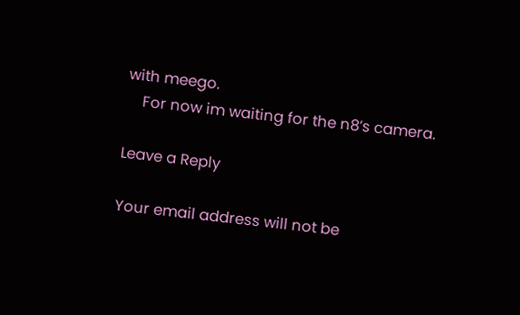with meego.
    For now im waiting for the n8’s camera.

Leave a Reply

Your email address will not be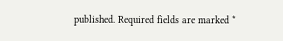published. Required fields are marked *